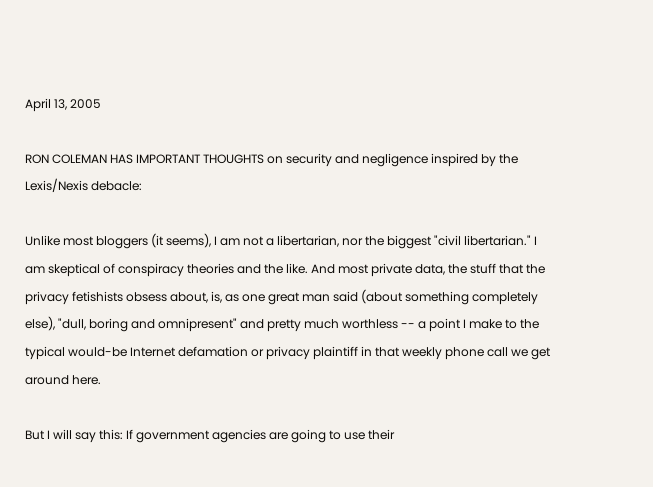April 13, 2005

RON COLEMAN HAS IMPORTANT THOUGHTS on security and negligence inspired by the Lexis/Nexis debacle:

Unlike most bloggers (it seems), I am not a libertarian, nor the biggest "civil libertarian." I am skeptical of conspiracy theories and the like. And most private data, the stuff that the privacy fetishists obsess about, is, as one great man said (about something completely else), "dull, boring and omnipresent" and pretty much worthless -- a point I make to the typical would-be Internet defamation or privacy plaintiff in that weekly phone call we get around here.

But I will say this: If government agencies are going to use their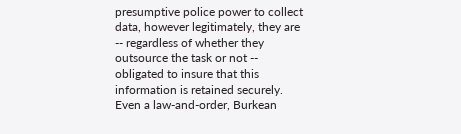presumptive police power to collect data, however legitimately, they are -- regardless of whether they outsource the task or not -- obligated to insure that this information is retained securely. Even a law-and-order, Burkean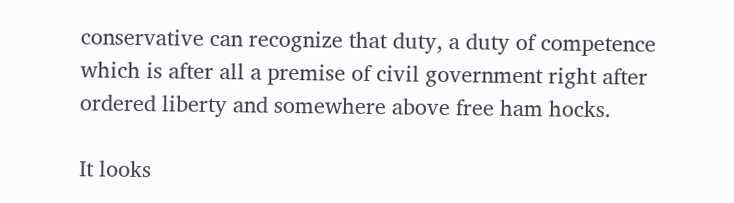conservative can recognize that duty, a duty of competence which is after all a premise of civil government right after ordered liberty and somewhere above free ham hocks.

It looks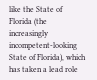like the State of Florida (the increasingly incompetent-looking State of Florida), which has taken a lead role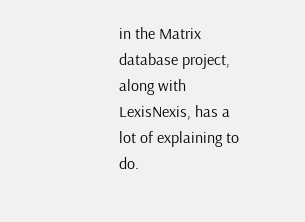in the Matrix database project, along with LexisNexis, has a lot of explaining to do.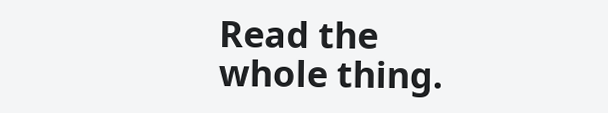Read the whole thing.